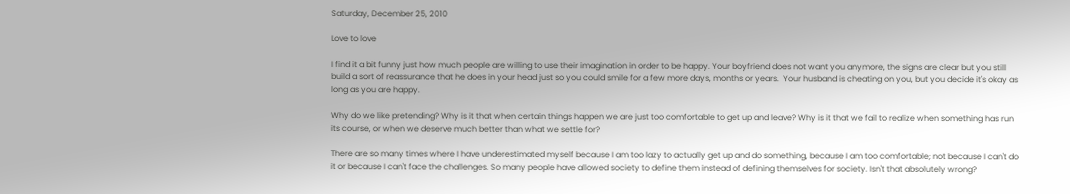Saturday, December 25, 2010

Love to love

I find it a bit funny just how much people are willing to use their imagination in order to be happy. Your boyfriend does not want you anymore, the signs are clear but you still build a sort of reassurance that he does in your head just so you could smile for a few more days, months or years.  Your husband is cheating on you, but you decide it's okay as long as you are happy.

Why do we like pretending? Why is it that when certain things happen we are just too comfortable to get up and leave? Why is it that we fail to realize when something has run its course, or when we deserve much better than what we settle for?

There are so many times where I have underestimated myself because I am too lazy to actually get up and do something, because I am too comfortable; not because I can't do it or because I can't face the challenges. So many people have allowed society to define them instead of defining themselves for society. Isn't that absolutely wrong?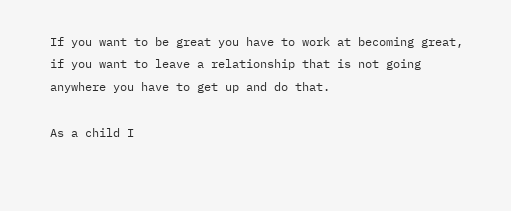If you want to be great you have to work at becoming great, if you want to leave a relationship that is not going anywhere you have to get up and do that.

As a child I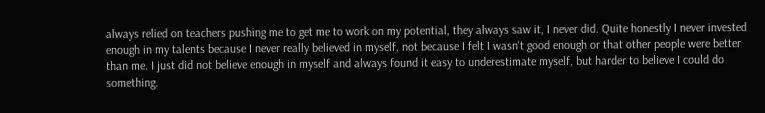always relied on teachers pushing me to get me to work on my potential, they always saw it, I never did. Quite honestly I never invested enough in my talents because I never really believed in myself, not because I felt I wasn't good enough or that other people were better than me. I just did not believe enough in myself and always found it easy to underestimate myself, but harder to believe I could do something.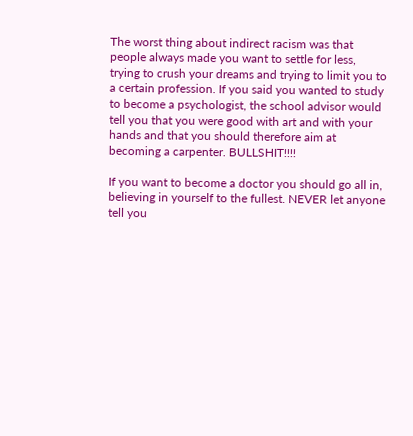The worst thing about indirect racism was that people always made you want to settle for less, trying to crush your dreams and trying to limit you to a certain profession. If you said you wanted to study to become a psychologist, the school advisor would tell you that you were good with art and with your hands and that you should therefore aim at becoming a carpenter. BULLSHIT!!!!

If you want to become a doctor you should go all in, believing in yourself to the fullest. NEVER let anyone tell you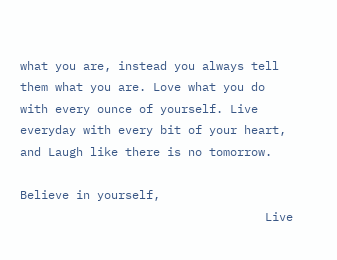what you are, instead you always tell them what you are. Love what you do with every ounce of yourself. Live everyday with every bit of your heart, and Laugh like there is no tomorrow.

Believe in yourself,
                                   Live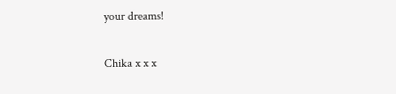your dreams!

Chika x x x